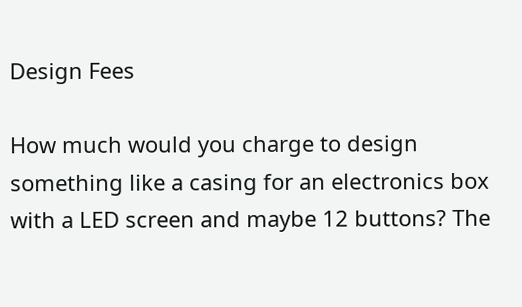Design Fees

How much would you charge to design something like a casing for an electronics box with a LED screen and maybe 12 buttons? The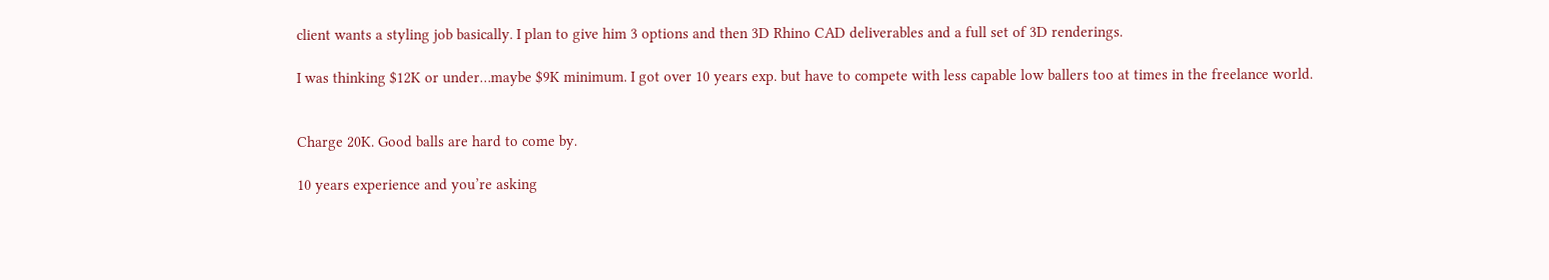client wants a styling job basically. I plan to give him 3 options and then 3D Rhino CAD deliverables and a full set of 3D renderings.

I was thinking $12K or under…maybe $9K minimum. I got over 10 years exp. but have to compete with less capable low ballers too at times in the freelance world.


Charge 20K. Good balls are hard to come by.

10 years experience and you’re asking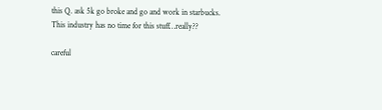this Q. ask 5k go broke and go and work in starbucks. This industry has no time for this stuff…really??

careful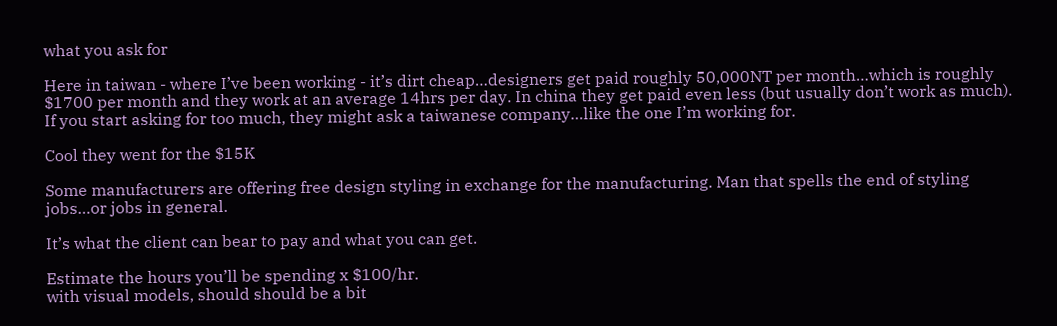what you ask for

Here in taiwan - where I’ve been working - it’s dirt cheap…designers get paid roughly 50,000NT per month…which is roughly $1700 per month and they work at an average 14hrs per day. In china they get paid even less (but usually don’t work as much). If you start asking for too much, they might ask a taiwanese company…like the one I’m working for.

Cool they went for the $15K

Some manufacturers are offering free design styling in exchange for the manufacturing. Man that spells the end of styling jobs…or jobs in general.

It’s what the client can bear to pay and what you can get.

Estimate the hours you’ll be spending x $100/hr.
with visual models, should should be a bit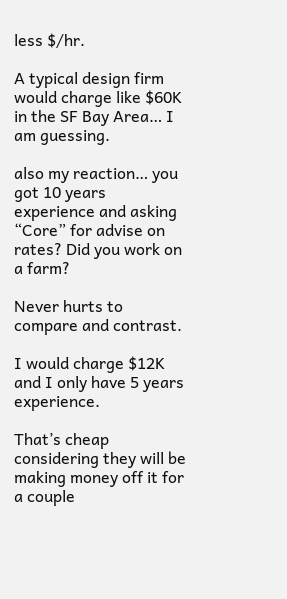less $/hr.

A typical design firm would charge like $60K in the SF Bay Area… I am guessing.

also my reaction… you got 10 years experience and asking “Core” for advise on rates? Did you work on a farm?

Never hurts to compare and contrast.

I would charge $12K and I only have 5 years experience.

That’s cheap considering they will be making money off it for a couple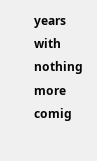years with nothing more comig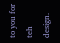to you for teh design.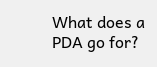What does a PDA go for?